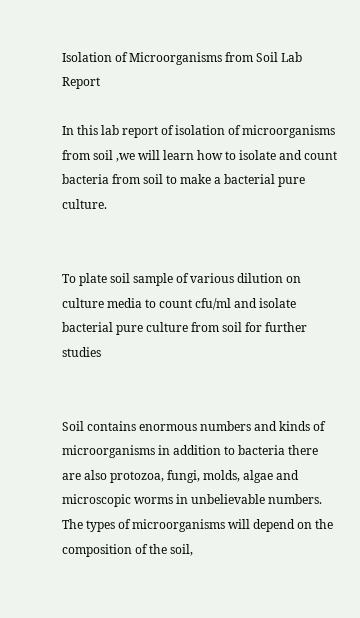Isolation of Microorganisms from Soil Lab Report

In this lab report of isolation of microorganisms from soil ,we will learn how to isolate and count bacteria from soil to make a bacterial pure culture.


To plate soil sample of various dilution on culture media to count cfu/ml and isolate bacterial pure culture from soil for further studies


Soil contains enormous numbers and kinds of microorganisms in addition to bacteria there are also protozoa, fungi, molds, algae and microscopic worms in unbelievable numbers. The types of microorganisms will depend on the composition of the soil,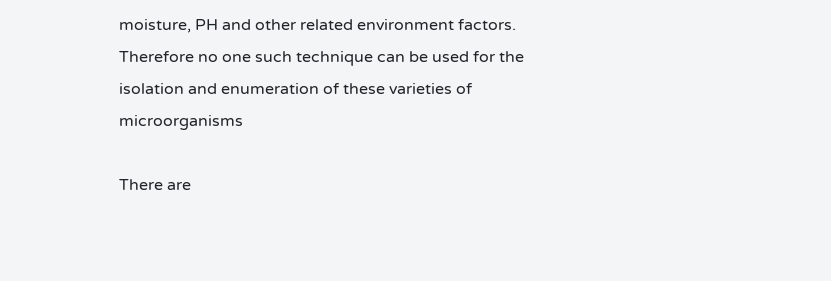moisture, PH and other related environment factors. Therefore no one such technique can be used for the isolation and enumeration of these varieties of microorganisms

There are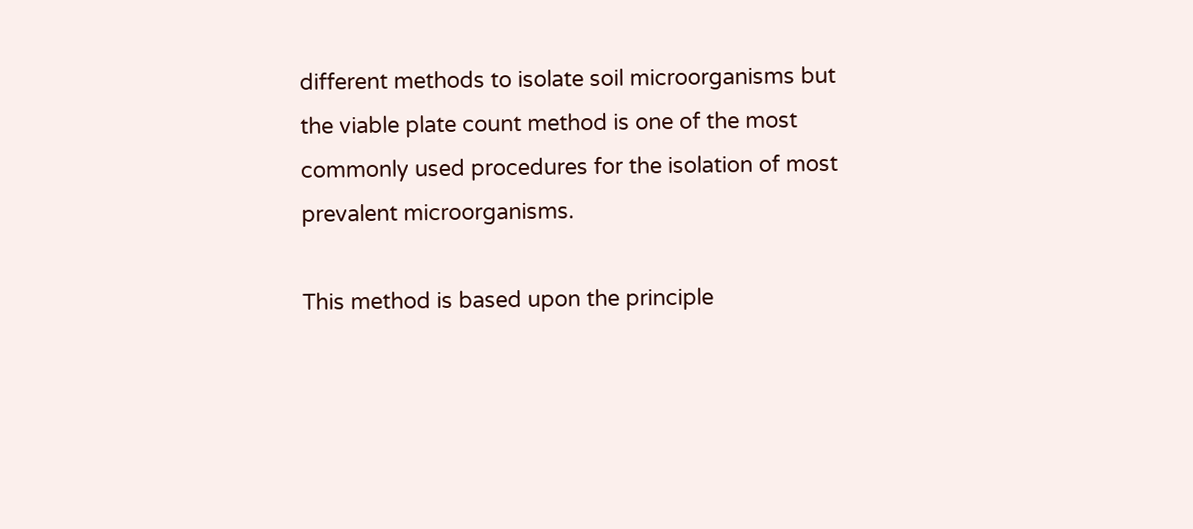different methods to isolate soil microorganisms but the viable plate count method is one of the most commonly used procedures for the isolation of most prevalent microorganisms.

This method is based upon the principle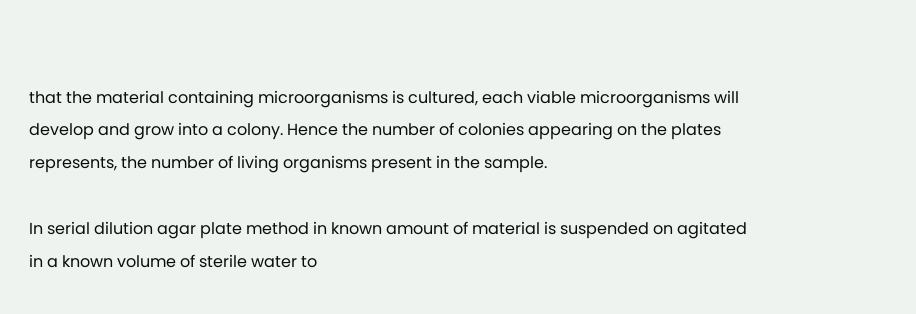that the material containing microorganisms is cultured, each viable microorganisms will develop and grow into a colony. Hence the number of colonies appearing on the plates represents, the number of living organisms present in the sample.

In serial dilution agar plate method in known amount of material is suspended on agitated in a known volume of sterile water to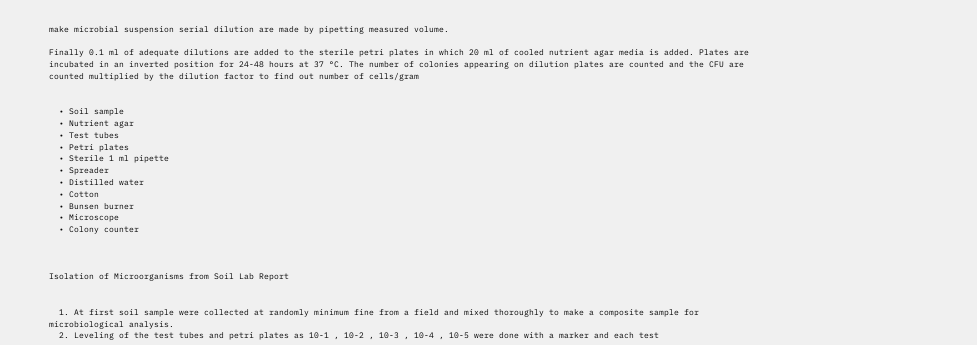make microbial suspension serial dilution are made by pipetting measured volume.

Finally 0.1 ml of adequate dilutions are added to the sterile petri plates in which 20 ml of cooled nutrient agar media is added. Plates are incubated in an inverted position for 24-48 hours at 37 °C. The number of colonies appearing on dilution plates are counted and the CFU are counted multiplied by the dilution factor to find out number of cells/gram


  • Soil sample
  • Nutrient agar
  • Test tubes
  • Petri plates
  • Sterile 1 ml pipette
  • Spreader
  • Distilled water
  • Cotton
  • Bunsen burner
  • Microscope
  • Colony counter



Isolation of Microorganisms from Soil Lab Report


  1. At first soil sample were collected at randomly minimum fine from a field and mixed thoroughly to make a composite sample for microbiological analysis.
  2. Leveling of the test tubes and petri plates as 10-1 , 10-2 , 10-3 , 10-4 , 10-5 were done with a marker and each test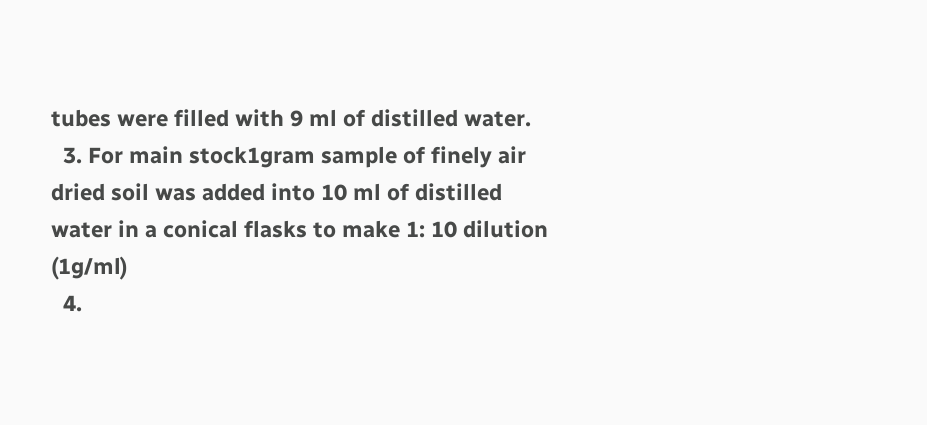tubes were filled with 9 ml of distilled water.
  3. For main stock1gram sample of finely air dried soil was added into 10 ml of distilled water in a conical flasks to make 1: 10 dilution (1g/ml)
  4.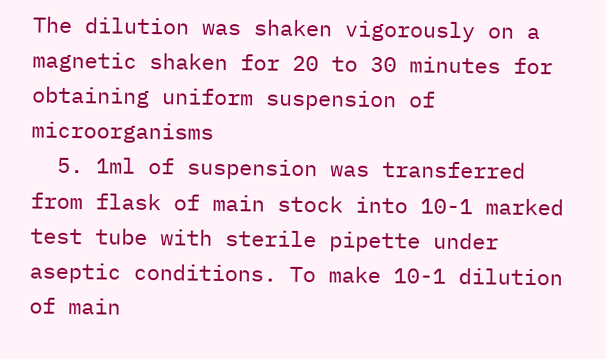The dilution was shaken vigorously on a magnetic shaken for 20 to 30 minutes for obtaining uniform suspension of microorganisms
  5. 1ml of suspension was transferred from flask of main stock into 10-1 marked test tube with sterile pipette under aseptic conditions. To make 10-1 dilution of main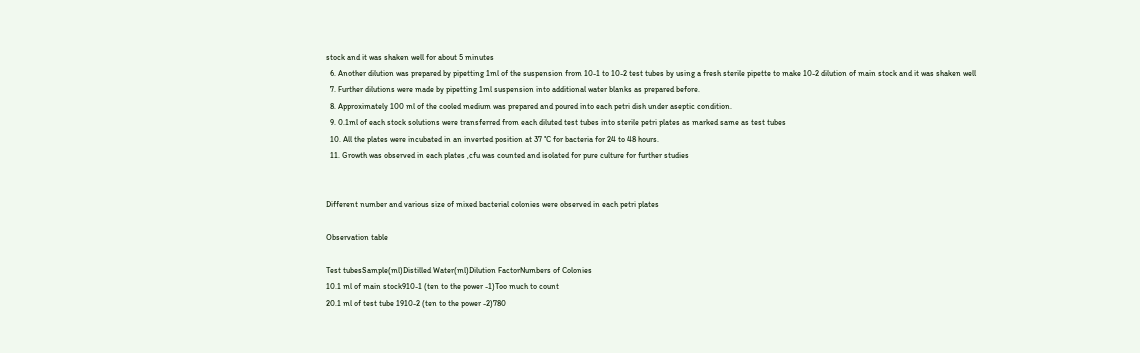stock and it was shaken well for about 5 minutes
  6. Another dilution was prepared by pipetting 1ml of the suspension from 10-1 to 10-2 test tubes by using a fresh sterile pipette to make 10-2 dilution of main stock and it was shaken well
  7. Further dilutions were made by pipetting 1ml suspension into additional water blanks as prepared before.
  8. Approximately 100 ml of the cooled medium was prepared and poured into each petri dish under aseptic condition.
  9. 0.1ml of each stock solutions were transferred from each diluted test tubes into sterile petri plates as marked same as test tubes
  10. All the plates were incubated in an inverted position at 37 °C for bacteria for 24 to 48 hours.
  11. Growth was observed in each plates ,cfu was counted and isolated for pure culture for further studies


Different number and various size of mixed bacterial colonies were observed in each petri plates

Observation table

Test tubesSample(ml)Distilled Water(ml)Dilution FactorNumbers of Colonies
10.1 ml of main stock910-1 (ten to the power -1)Too much to count
20.1 ml of test tube 1910-2 (ten to the power -2)780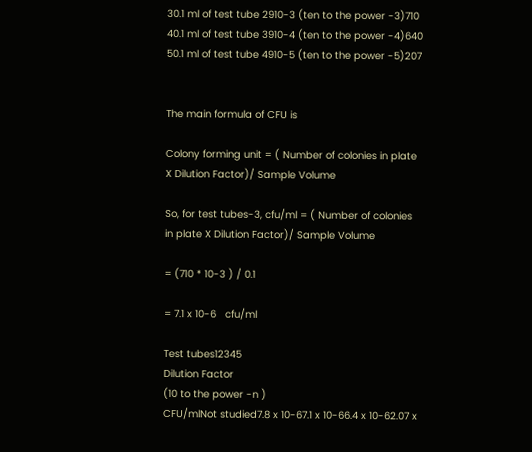30.1 ml of test tube 2910-3 (ten to the power -3)710
40.1 ml of test tube 3910-4 (ten to the power -4)640
50.1 ml of test tube 4910-5 (ten to the power -5)207


The main formula of CFU is

Colony forming unit = ( Number of colonies in plate X Dilution Factor)/ Sample Volume

So, for test tubes-3, cfu/ml = ( Number of colonies in plate X Dilution Factor)/ Sample Volume

= (710 * 10-3 ) / 0.1

= 7.1 x 10-6   cfu/ml

Test tubes12345
Dilution Factor
(10 to the power -n )
CFU/mlNot studied7.8 x 10-67.1 x 10-66.4 x 10-62.07 x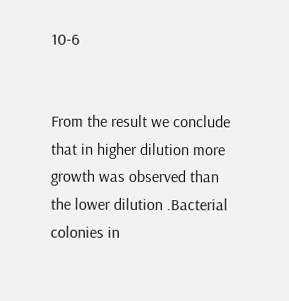10-6


From the result we conclude that in higher dilution more growth was observed than the lower dilution .Bacterial colonies in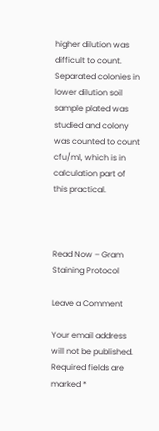higher dilution was difficult to count. Separated colonies in lower dilution soil sample plated was studied and colony was counted to count cfu/ml, which is in calculation part of this practical.



Read Now – Gram Staining Protocol

Leave a Comment

Your email address will not be published. Required fields are marked *